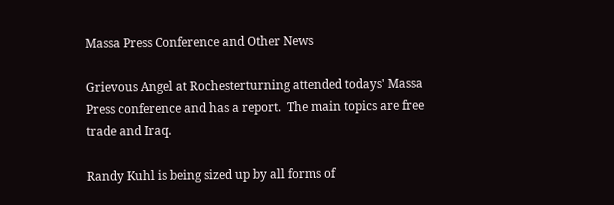Massa Press Conference and Other News

Grievous Angel at Rochesterturning attended todays' Massa Press conference and has a report.  The main topics are free trade and Iraq.

Randy Kuhl is being sized up by all forms of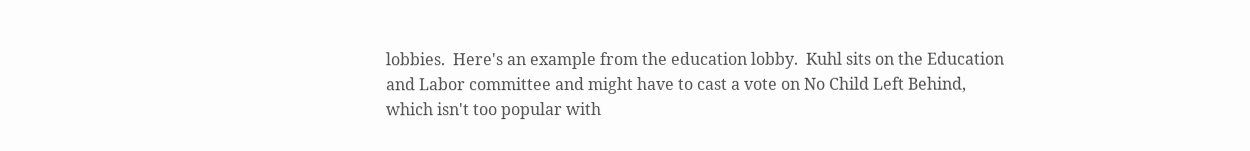lobbies.  Here's an example from the education lobby.  Kuhl sits on the Education and Labor committee and might have to cast a vote on No Child Left Behind, which isn't too popular with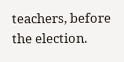teachers, before the election.